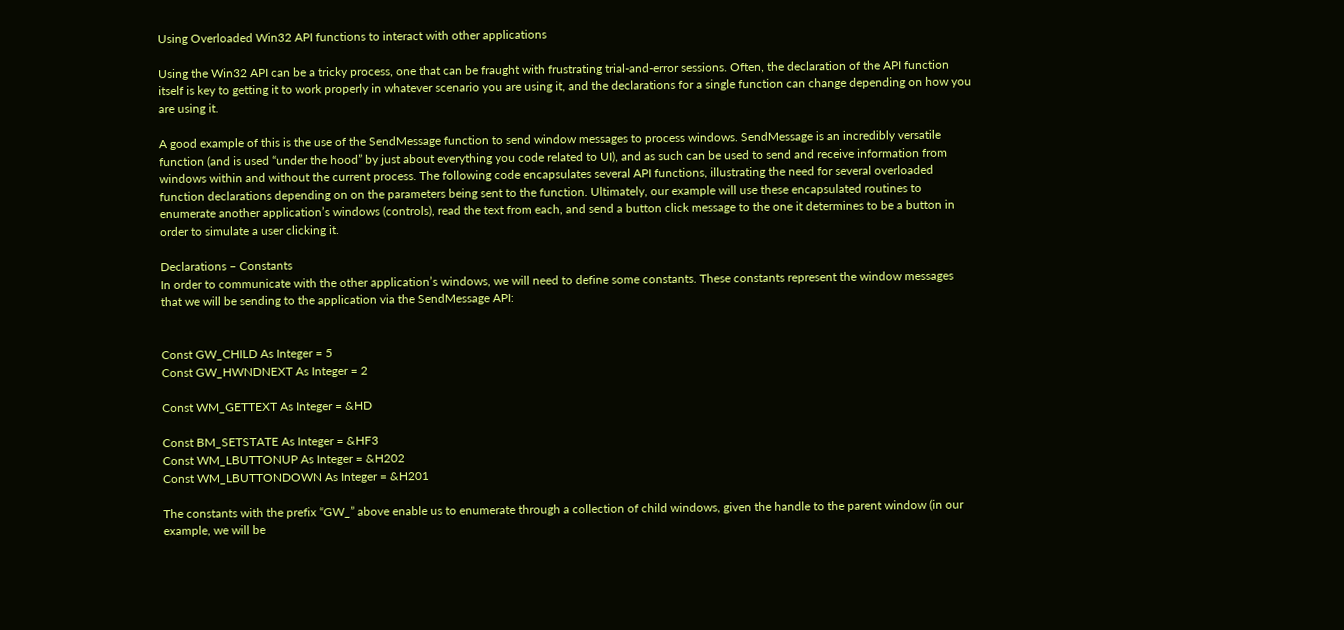Using Overloaded Win32 API functions to interact with other applications

Using the Win32 API can be a tricky process, one that can be fraught with frustrating trial-and-error sessions. Often, the declaration of the API function itself is key to getting it to work properly in whatever scenario you are using it, and the declarations for a single function can change depending on how you are using it.

A good example of this is the use of the SendMessage function to send window messages to process windows. SendMessage is an incredibly versatile function (and is used “under the hood” by just about everything you code related to UI), and as such can be used to send and receive information from windows within and without the current process. The following code encapsulates several API functions, illustrating the need for several overloaded function declarations depending on on the parameters being sent to the function. Ultimately, our example will use these encapsulated routines to enumerate another application’s windows (controls), read the text from each, and send a button click message to the one it determines to be a button in order to simulate a user clicking it.

Declarations – Constants
In order to communicate with the other application’s windows, we will need to define some constants. These constants represent the window messages that we will be sending to the application via the SendMessage API:


Const GW_CHILD As Integer = 5
Const GW_HWNDNEXT As Integer = 2

Const WM_GETTEXT As Integer = &HD

Const BM_SETSTATE As Integer = &HF3
Const WM_LBUTTONUP As Integer = &H202
Const WM_LBUTTONDOWN As Integer = &H201

The constants with the prefix “GW_” above enable us to enumerate through a collection of child windows, given the handle to the parent window (in our example, we will be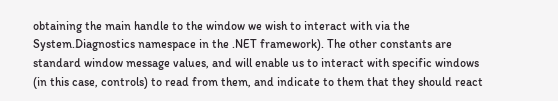obtaining the main handle to the window we wish to interact with via the System.Diagnostics namespace in the .NET framework). The other constants are standard window message values, and will enable us to interact with specific windows (in this case, controls) to read from them, and indicate to them that they should react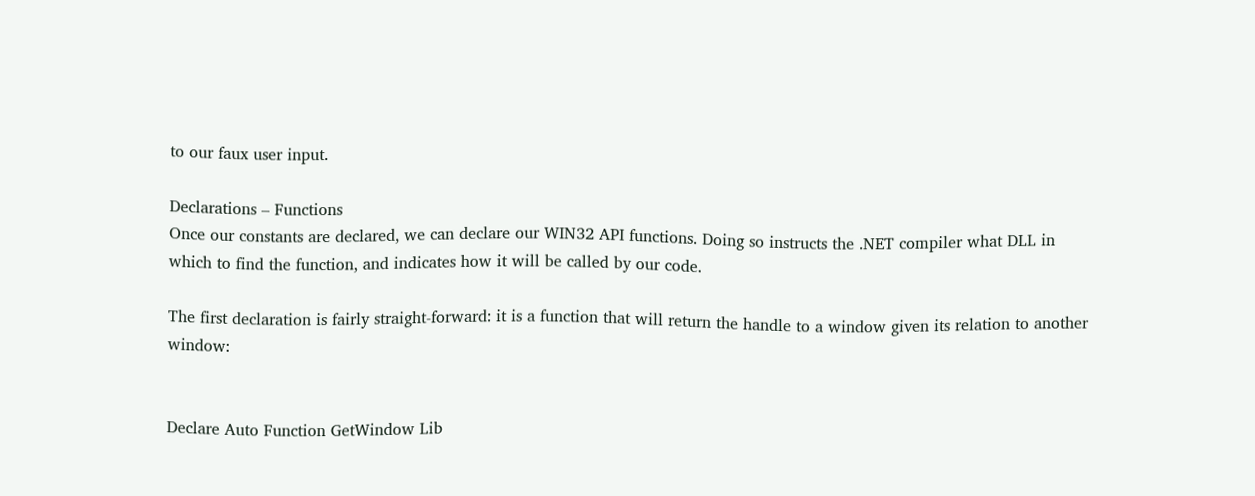to our faux user input.

Declarations – Functions
Once our constants are declared, we can declare our WIN32 API functions. Doing so instructs the .NET compiler what DLL in which to find the function, and indicates how it will be called by our code.

The first declaration is fairly straight-forward: it is a function that will return the handle to a window given its relation to another window:


Declare Auto Function GetWindow Lib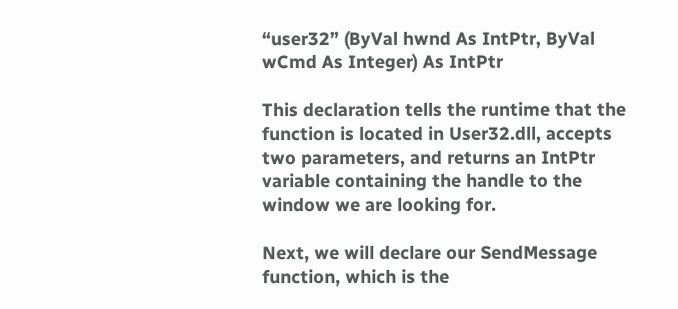“user32” (ByVal hwnd As IntPtr, ByVal wCmd As Integer) As IntPtr

This declaration tells the runtime that the function is located in User32.dll, accepts two parameters, and returns an IntPtr variable containing the handle to the window we are looking for.

Next, we will declare our SendMessage function, which is the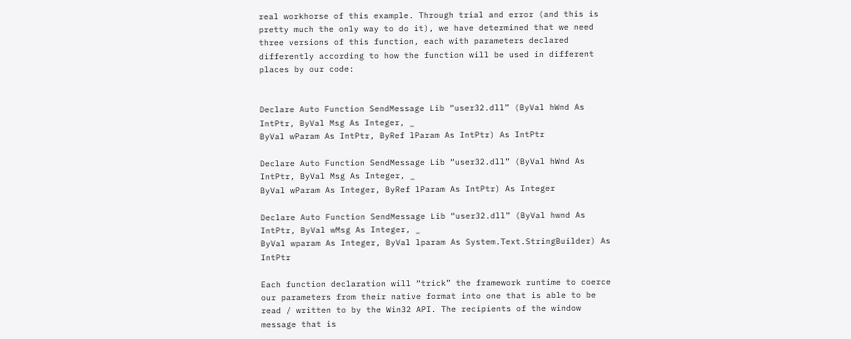real workhorse of this example. Through trial and error (and this is pretty much the only way to do it), we have determined that we need three versions of this function, each with parameters declared differently according to how the function will be used in different places by our code:


Declare Auto Function SendMessage Lib “user32.dll” (ByVal hWnd As IntPtr, ByVal Msg As Integer, _
ByVal wParam As IntPtr, ByRef lParam As IntPtr) As IntPtr

Declare Auto Function SendMessage Lib “user32.dll” (ByVal hWnd As IntPtr, ByVal Msg As Integer, _
ByVal wParam As Integer, ByRef lParam As IntPtr) As Integer

Declare Auto Function SendMessage Lib “user32.dll” (ByVal hwnd As IntPtr, ByVal wMsg As Integer, _
ByVal wparam As Integer, ByVal lparam As System.Text.StringBuilder) As IntPtr

Each function declaration will “trick” the framework runtime to coerce our parameters from their native format into one that is able to be read / written to by the Win32 API. The recipients of the window message that is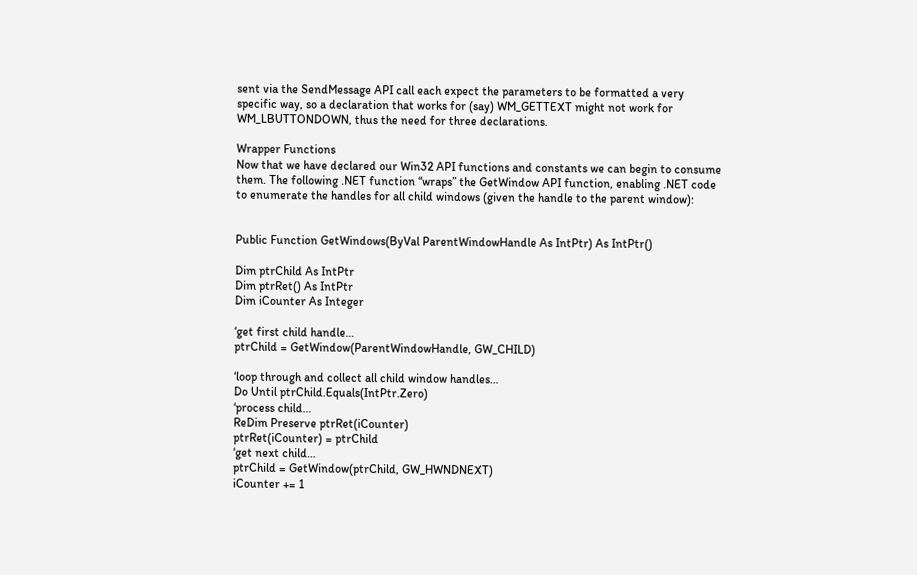sent via the SendMessage API call each expect the parameters to be formatted a very specific way, so a declaration that works for (say) WM_GETTEXT might not work for WM_LBUTTONDOWN, thus the need for three declarations.

Wrapper Functions
Now that we have declared our Win32 API functions and constants we can begin to consume them. The following .NET function “wraps” the GetWindow API function, enabling .NET code to enumerate the handles for all child windows (given the handle to the parent window):


Public Function GetWindows(ByVal ParentWindowHandle As IntPtr) As IntPtr()

Dim ptrChild As IntPtr
Dim ptrRet() As IntPtr
Dim iCounter As Integer

‘get first child handle…
ptrChild = GetWindow(ParentWindowHandle, GW_CHILD)

‘loop through and collect all child window handles…
Do Until ptrChild.Equals(IntPtr.Zero)
‘process child…
ReDim Preserve ptrRet(iCounter)
ptrRet(iCounter) = ptrChild
‘get next child…
ptrChild = GetWindow(ptrChild, GW_HWNDNEXT)
iCounter += 1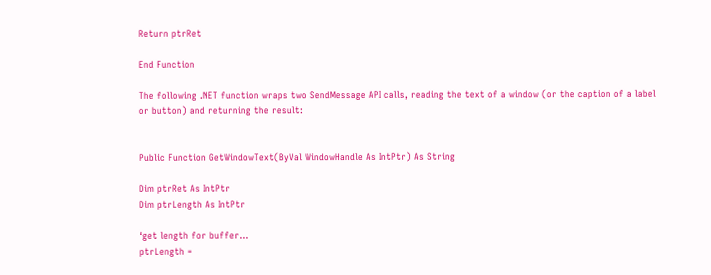Return ptrRet

End Function

The following .NET function wraps two SendMessage API calls, reading the text of a window (or the caption of a label or button) and returning the result:


Public Function GetWindowText(ByVal WindowHandle As IntPtr) As String

Dim ptrRet As IntPtr
Dim ptrLength As IntPtr

‘get length for buffer…
ptrLength =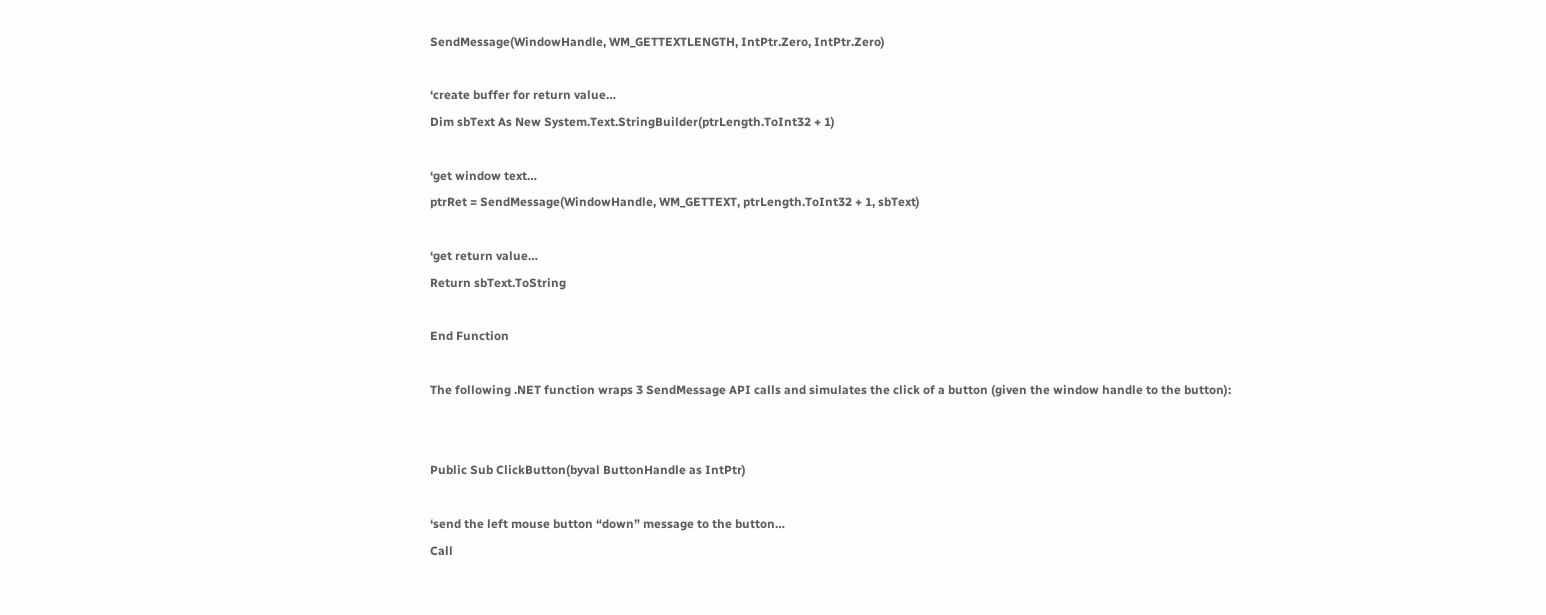SendMessage(WindowHandle, WM_GETTEXTLENGTH, IntPtr.Zero, IntPtr.Zero)

‘create buffer for return value…
Dim sbText As New System.Text.StringBuilder(ptrLength.ToInt32 + 1)

‘get window text…
ptrRet = SendMessage(WindowHandle, WM_GETTEXT, ptrLength.ToInt32 + 1, sbText)

‘get return value…
Return sbText.ToString

End Function

The following .NET function wraps 3 SendMessage API calls and simulates the click of a button (given the window handle to the button):


Public Sub ClickButton(byval ButtonHandle as IntPtr)

‘send the left mouse button “down” message to the button…
Call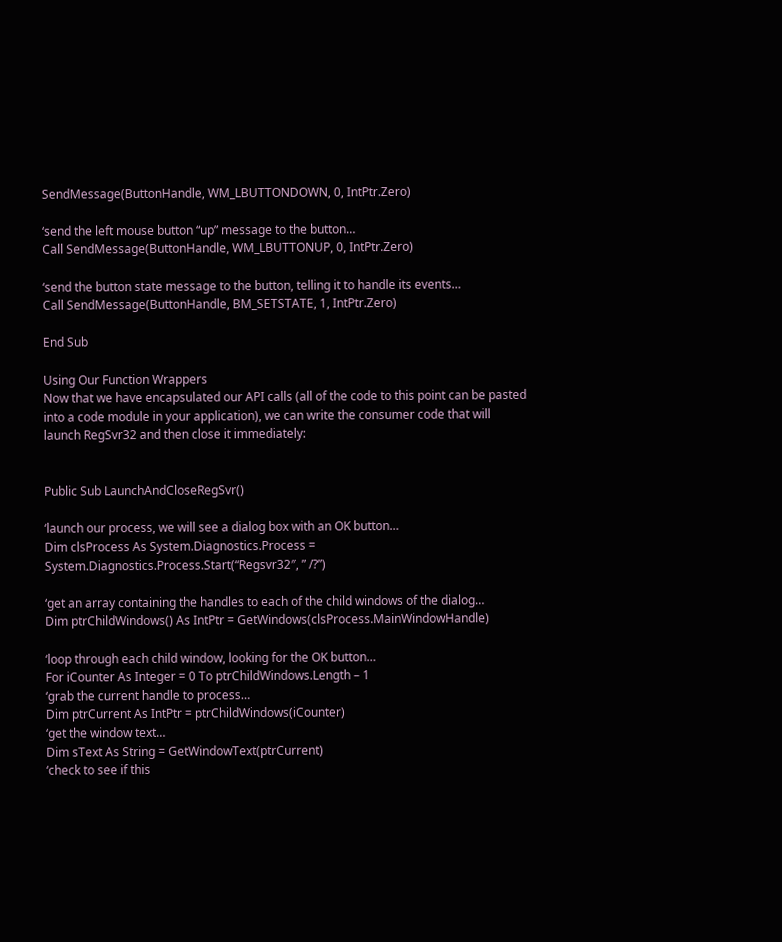SendMessage(ButtonHandle, WM_LBUTTONDOWN, 0, IntPtr.Zero)

‘send the left mouse button “up” message to the button…
Call SendMessage(ButtonHandle, WM_LBUTTONUP, 0, IntPtr.Zero)

‘send the button state message to the button, telling it to handle its events…
Call SendMessage(ButtonHandle, BM_SETSTATE, 1, IntPtr.Zero)

End Sub

Using Our Function Wrappers
Now that we have encapsulated our API calls (all of the code to this point can be pasted into a code module in your application), we can write the consumer code that will launch RegSvr32 and then close it immediately:


Public Sub LaunchAndCloseRegSvr()

‘launch our process, we will see a dialog box with an OK button…
Dim clsProcess As System.Diagnostics.Process = System.Diagnostics.Process.Start(“Regsvr32″, ” /?”)

‘get an array containing the handles to each of the child windows of the dialog…
Dim ptrChildWindows() As IntPtr = GetWindows(clsProcess.MainWindowHandle)

‘loop through each child window, looking for the OK button…
For iCounter As Integer = 0 To ptrChildWindows.Length – 1
‘grab the current handle to process…
Dim ptrCurrent As IntPtr = ptrChildWindows(iCounter)
‘get the window text…
Dim sText As String = GetWindowText(ptrCurrent)
‘check to see if this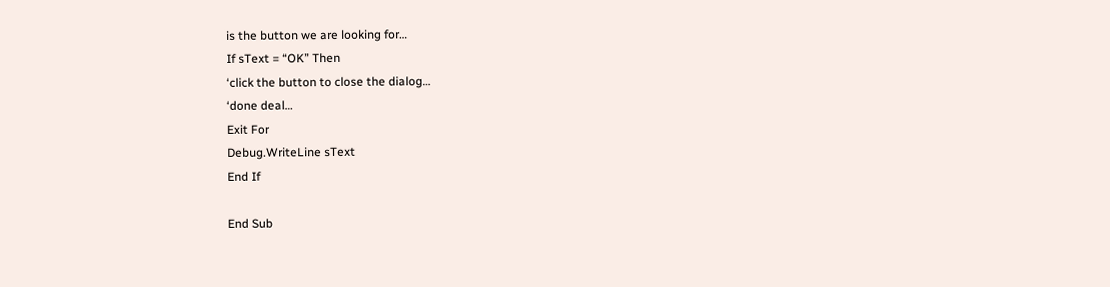is the button we are looking for…
If sText = “OK” Then
‘click the button to close the dialog…
‘done deal…
Exit For
Debug.WriteLine sText
End If

End Sub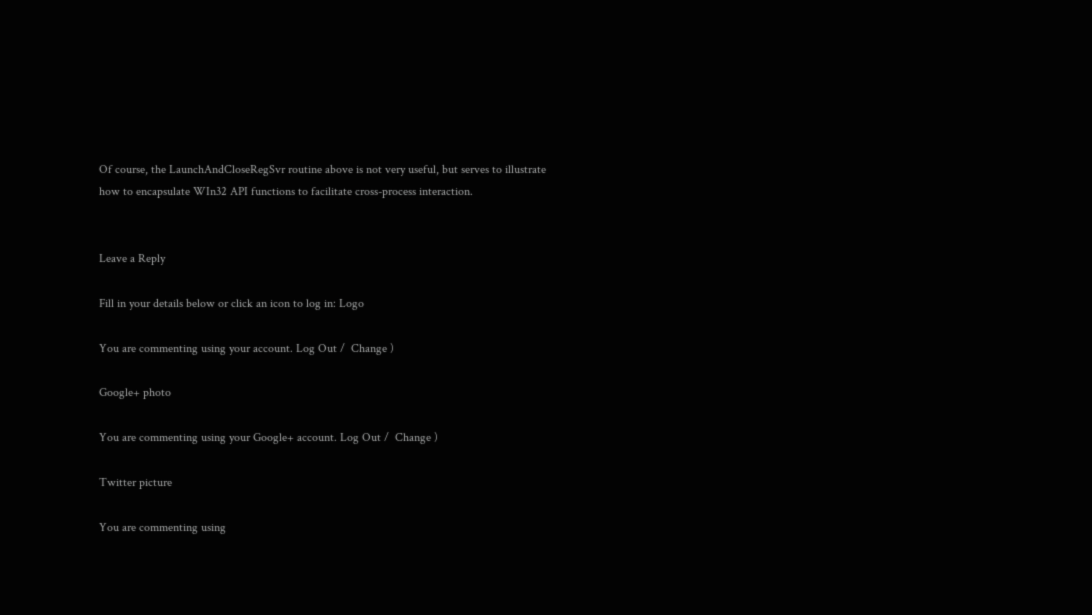Of course, the LaunchAndCloseRegSvr routine above is not very useful, but serves to illustrate how to encapsulate WIn32 API functions to facilitate cross-process interaction.


Leave a Reply

Fill in your details below or click an icon to log in: Logo

You are commenting using your account. Log Out /  Change )

Google+ photo

You are commenting using your Google+ account. Log Out /  Change )

Twitter picture

You are commenting using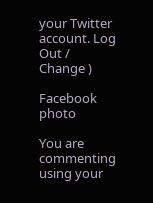your Twitter account. Log Out /  Change )

Facebook photo

You are commenting using your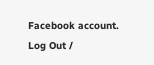Facebook account. Log Out /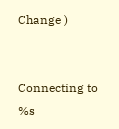Change )


Connecting to %s